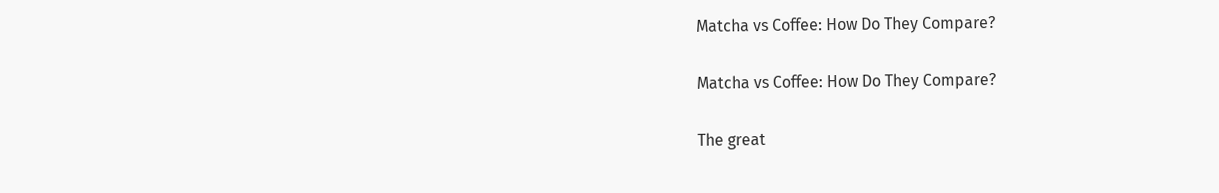Matcha vs Coffee: How Do They Compare?

Matcha vs Coffee: How Do They Compare?

The great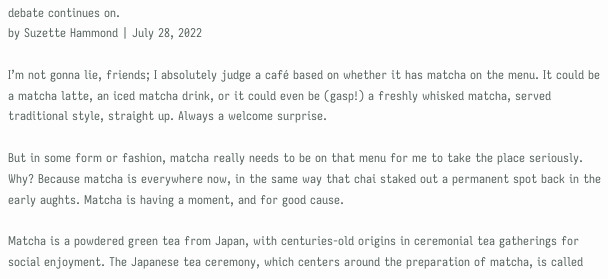debate continues on.
by Suzette Hammond | July 28, 2022

I’m not gonna lie, friends; I absolutely judge a café based on whether it has matcha on the menu. It could be a matcha latte, an iced matcha drink, or it could even be (gasp!) a freshly whisked matcha, served traditional style, straight up. Always a welcome surprise.

But in some form or fashion, matcha really needs to be on that menu for me to take the place seriously. Why? Because matcha is everywhere now, in the same way that chai staked out a permanent spot back in the early aughts. Matcha is having a moment, and for good cause.

Matcha is a powdered green tea from Japan, with centuries-old origins in ceremonial tea gatherings for social enjoyment. The Japanese tea ceremony, which centers around the preparation of matcha, is called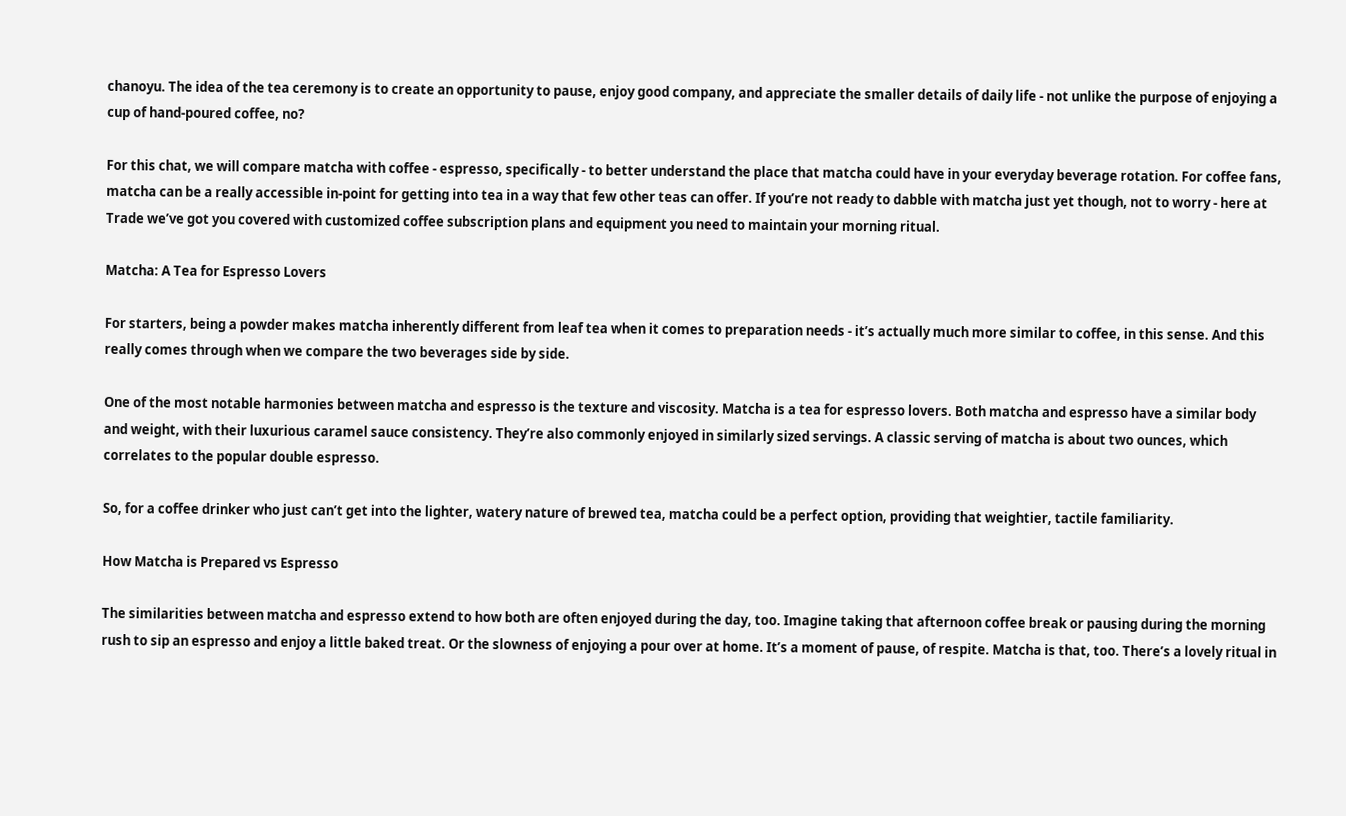chanoyu. The idea of the tea ceremony is to create an opportunity to pause, enjoy good company, and appreciate the smaller details of daily life - not unlike the purpose of enjoying a cup of hand-poured coffee, no?

For this chat, we will compare matcha with coffee - espresso, specifically - to better understand the place that matcha could have in your everyday beverage rotation. For coffee fans, matcha can be a really accessible in-point for getting into tea in a way that few other teas can offer. If you’re not ready to dabble with matcha just yet though, not to worry - here at Trade we’ve got you covered with customized coffee subscription plans and equipment you need to maintain your morning ritual.

Matcha: A Tea for Espresso Lovers

For starters, being a powder makes matcha inherently different from leaf tea when it comes to preparation needs - it’s actually much more similar to coffee, in this sense. And this really comes through when we compare the two beverages side by side.

One of the most notable harmonies between matcha and espresso is the texture and viscosity. Matcha is a tea for espresso lovers. Both matcha and espresso have a similar body and weight, with their luxurious caramel sauce consistency. They’re also commonly enjoyed in similarly sized servings. A classic serving of matcha is about two ounces, which correlates to the popular double espresso.

So, for a coffee drinker who just can’t get into the lighter, watery nature of brewed tea, matcha could be a perfect option, providing that weightier, tactile familiarity.

How Matcha is Prepared vs Espresso

The similarities between matcha and espresso extend to how both are often enjoyed during the day, too. Imagine taking that afternoon coffee break or pausing during the morning rush to sip an espresso and enjoy a little baked treat. Or the slowness of enjoying a pour over at home. It’s a moment of pause, of respite. Matcha is that, too. There’s a lovely ritual in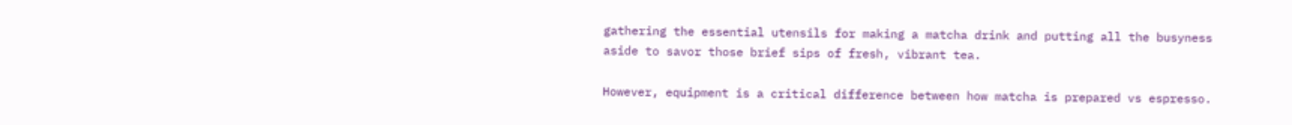gathering the essential utensils for making a matcha drink and putting all the busyness aside to savor those brief sips of fresh, vibrant tea.

However, equipment is a critical difference between how matcha is prepared vs espresso.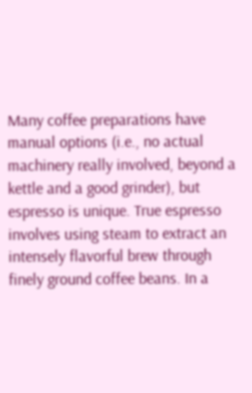Many coffee preparations have manual options (i.e., no actual machinery really involved, beyond a kettle and a good grinder), but espresso is unique. True espresso involves using steam to extract an intensely flavorful brew through finely ground coffee beans. In a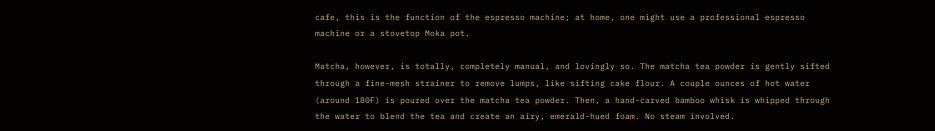cafe, this is the function of the espresso machine; at home, one might use a professional espresso machine or a stovetop Moka pot.

Matcha, however, is totally, completely manual, and lovingly so. The matcha tea powder is gently sifted through a fine-mesh strainer to remove lumps, like sifting cake flour. A couple ounces of hot water (around 180F) is poured over the matcha tea powder. Then, a hand-carved bamboo whisk is whipped through the water to blend the tea and create an airy, emerald-hued foam. No steam involved.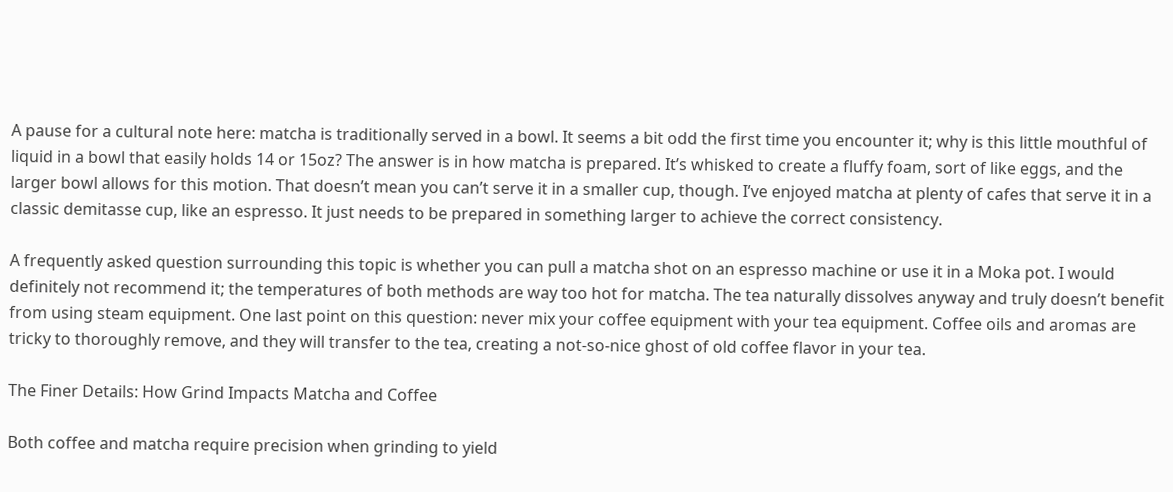A pause for a cultural note here: matcha is traditionally served in a bowl. It seems a bit odd the first time you encounter it; why is this little mouthful of liquid in a bowl that easily holds 14 or 15oz? The answer is in how matcha is prepared. It’s whisked to create a fluffy foam, sort of like eggs, and the larger bowl allows for this motion. That doesn’t mean you can’t serve it in a smaller cup, though. I’ve enjoyed matcha at plenty of cafes that serve it in a classic demitasse cup, like an espresso. It just needs to be prepared in something larger to achieve the correct consistency.

A frequently asked question surrounding this topic is whether you can pull a matcha shot on an espresso machine or use it in a Moka pot. I would definitely not recommend it; the temperatures of both methods are way too hot for matcha. The tea naturally dissolves anyway and truly doesn’t benefit from using steam equipment. One last point on this question: never mix your coffee equipment with your tea equipment. Coffee oils and aromas are tricky to thoroughly remove, and they will transfer to the tea, creating a not-so-nice ghost of old coffee flavor in your tea.

The Finer Details: How Grind Impacts Matcha and Coffee

Both coffee and matcha require precision when grinding to yield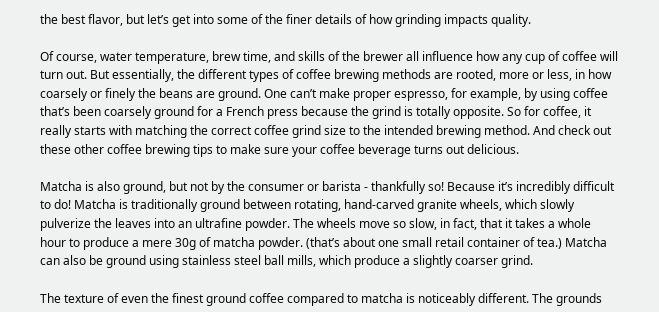the best flavor, but let’s get into some of the finer details of how grinding impacts quality.

Of course, water temperature, brew time, and skills of the brewer all influence how any cup of coffee will turn out. But essentially, the different types of coffee brewing methods are rooted, more or less, in how coarsely or finely the beans are ground. One can’t make proper espresso, for example, by using coffee that’s been coarsely ground for a French press because the grind is totally opposite. So for coffee, it really starts with matching the correct coffee grind size to the intended brewing method. And check out these other coffee brewing tips to make sure your coffee beverage turns out delicious.

Matcha is also ground, but not by the consumer or barista - thankfully so! Because it’s incredibly difficult to do! Matcha is traditionally ground between rotating, hand-carved granite wheels, which slowly pulverize the leaves into an ultrafine powder. The wheels move so slow, in fact, that it takes a whole hour to produce a mere 30g of matcha powder. (that’s about one small retail container of tea.) Matcha can also be ground using stainless steel ball mills, which produce a slightly coarser grind.

The texture of even the finest ground coffee compared to matcha is noticeably different. The grounds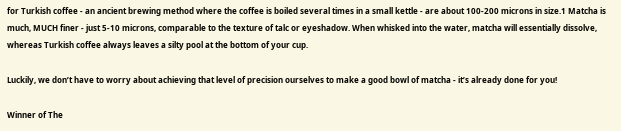for Turkish coffee - an ancient brewing method where the coffee is boiled several times in a small kettle - are about 100-200 microns in size.1 Matcha is much, MUCH finer - just 5-10 microns, comparable to the texture of talc or eyeshadow. When whisked into the water, matcha will essentially dissolve, whereas Turkish coffee always leaves a silty pool at the bottom of your cup.

Luckily, we don’t have to worry about achieving that level of precision ourselves to make a good bowl of matcha - it’s already done for you!

Winner of The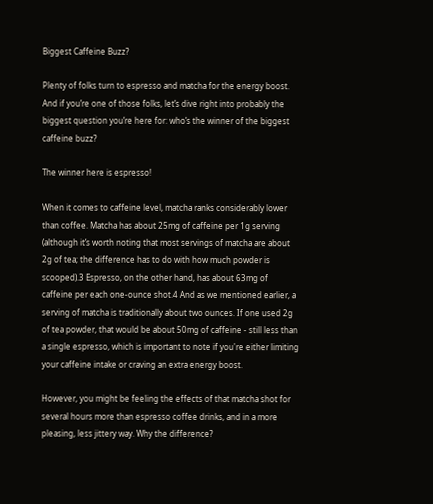Biggest Caffeine Buzz?

Plenty of folks turn to espresso and matcha for the energy boost. And if you’re one of those folks, let’s dive right into probably the biggest question you’re here for: who’s the winner of the biggest caffeine buzz?

The winner here is espresso!

When it comes to caffeine level, matcha ranks considerably lower than coffee. Matcha has about 25mg of caffeine per 1g serving (although it’s worth noting that most servings of matcha are about 2g of tea; the difference has to do with how much powder is scooped).3 Espresso, on the other hand, has about 63mg of caffeine per each one-ounce shot.4 And as we mentioned earlier, a serving of matcha is traditionally about two ounces. If one used 2g of tea powder, that would be about 50mg of caffeine - still less than a single espresso, which is important to note if you're either limiting your caffeine intake or craving an extra energy boost.

However, you might be feeling the effects of that matcha shot for several hours more than espresso coffee drinks, and in a more pleasing, less jittery way. Why the difference?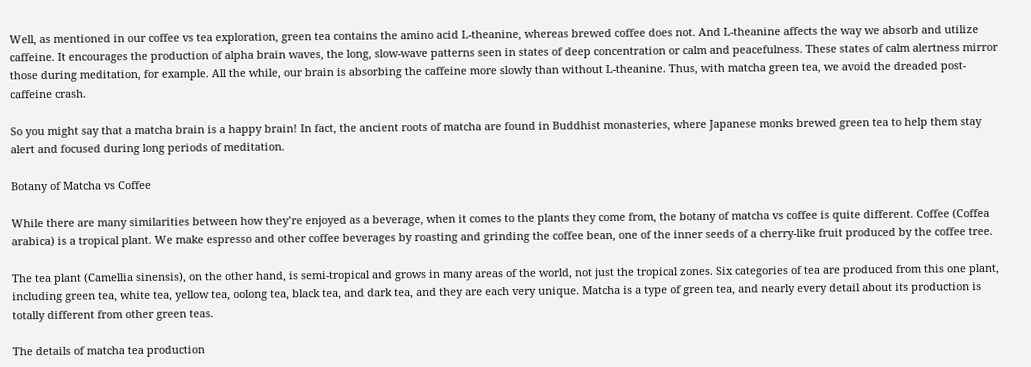Well, as mentioned in our coffee vs tea exploration, green tea contains the amino acid L-theanine, whereas brewed coffee does not. And L-theanine affects the way we absorb and utilize caffeine. It encourages the production of alpha brain waves, the long, slow-wave patterns seen in states of deep concentration or calm and peacefulness. These states of calm alertness mirror those during meditation, for example. All the while, our brain is absorbing the caffeine more slowly than without L-theanine. Thus, with matcha green tea, we avoid the dreaded post-caffeine crash.

So you might say that a matcha brain is a happy brain! In fact, the ancient roots of matcha are found in Buddhist monasteries, where Japanese monks brewed green tea to help them stay alert and focused during long periods of meditation.

Botany of Matcha vs Coffee

While there are many similarities between how they’re enjoyed as a beverage, when it comes to the plants they come from, the botany of matcha vs coffee is quite different. Coffee (Coffea arabica) is a tropical plant. We make espresso and other coffee beverages by roasting and grinding the coffee bean, one of the inner seeds of a cherry-like fruit produced by the coffee tree.

The tea plant (Camellia sinensis), on the other hand, is semi-tropical and grows in many areas of the world, not just the tropical zones. Six categories of tea are produced from this one plant, including green tea, white tea, yellow tea, oolong tea, black tea, and dark tea, and they are each very unique. Matcha is a type of green tea, and nearly every detail about its production is totally different from other green teas.

The details of matcha tea production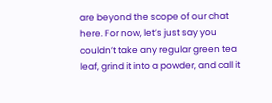are beyond the scope of our chat here. For now, let’s just say you couldn’t take any regular green tea leaf, grind it into a powder, and call it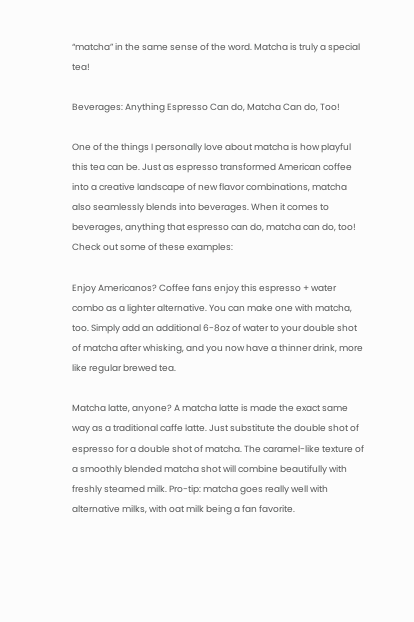“matcha” in the same sense of the word. Matcha is truly a special tea!

Beverages: Anything Espresso Can do, Matcha Can do, Too!

One of the things I personally love about matcha is how playful this tea can be. Just as espresso transformed American coffee into a creative landscape of new flavor combinations, matcha also seamlessly blends into beverages. When it comes to beverages, anything that espresso can do, matcha can do, too! Check out some of these examples:

Enjoy Americanos? Coffee fans enjoy this espresso + water combo as a lighter alternative. You can make one with matcha, too. Simply add an additional 6-8oz of water to your double shot of matcha after whisking, and you now have a thinner drink, more like regular brewed tea.

Matcha latte, anyone? A matcha latte is made the exact same way as a traditional caffe latte. Just substitute the double shot of espresso for a double shot of matcha. The caramel-like texture of a smoothly blended matcha shot will combine beautifully with freshly steamed milk. Pro-tip: matcha goes really well with alternative milks, with oat milk being a fan favorite.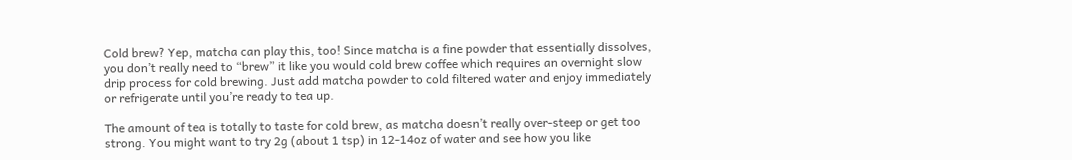Cold brew? Yep, matcha can play this, too! Since matcha is a fine powder that essentially dissolves, you don’t really need to “brew” it like you would cold brew coffee which requires an overnight slow drip process for cold brewing. Just add matcha powder to cold filtered water and enjoy immediately or refrigerate until you’re ready to tea up.

The amount of tea is totally to taste for cold brew, as matcha doesn’t really over-steep or get too strong. You might want to try 2g (about 1 tsp) in 12-14oz of water and see how you like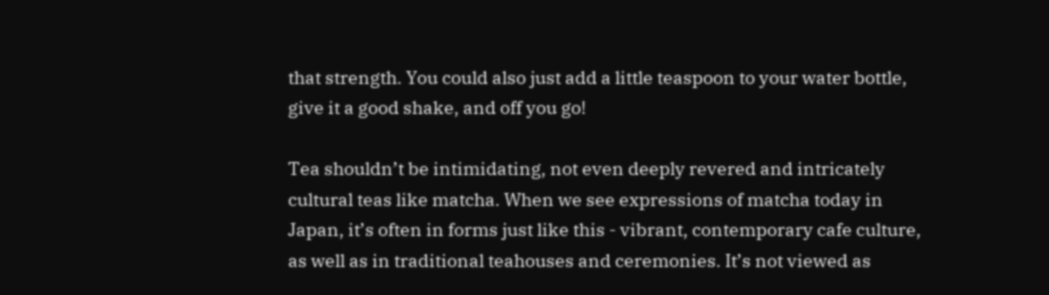that strength. You could also just add a little teaspoon to your water bottle, give it a good shake, and off you go!

Tea shouldn’t be intimidating, not even deeply revered and intricately cultural teas like matcha. When we see expressions of matcha today in Japan, it’s often in forms just like this - vibrant, contemporary cafe culture, as well as in traditional teahouses and ceremonies. It’s not viewed as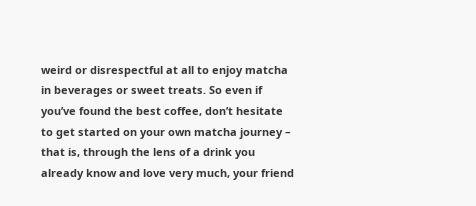weird or disrespectful at all to enjoy matcha in beverages or sweet treats. So even if you’ve found the best coffee, don’t hesitate to get started on your own matcha journey – that is, through the lens of a drink you already know and love very much, your friend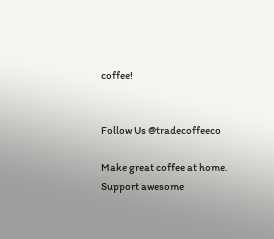coffee!


Follow Us @tradecoffeeco

Make great coffee at home. Support awesome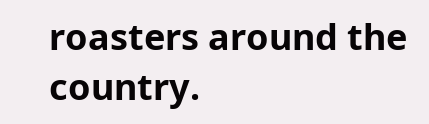roasters around the country.